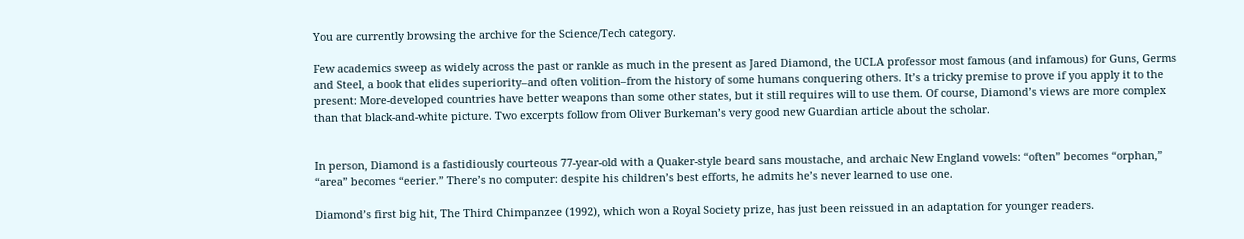You are currently browsing the archive for the Science/Tech category.

Few academics sweep as widely across the past or rankle as much in the present as Jared Diamond, the UCLA professor most famous (and infamous) for Guns, Germs and Steel, a book that elides superiority–and often volition–from the history of some humans conquering others. It’s a tricky premise to prove if you apply it to the present: More-developed countries have better weapons than some other states, but it still requires will to use them. Of course, Diamond’s views are more complex than that black-and-white picture. Two excerpts follow from Oliver Burkeman’s very good new Guardian article about the scholar.


In person, Diamond is a fastidiously courteous 77-year-old with a Quaker-style beard sans moustache, and archaic New England vowels: “often” becomes “orphan,” “area” becomes “eerier.” There’s no computer: despite his children’s best efforts, he admits he’s never learned to use one.

Diamond’s first big hit, The Third Chimpanzee (1992), which won a Royal Society prize, has just been reissued in an adaptation for younger readers.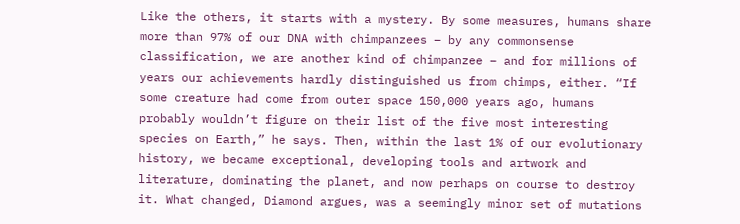Like the others, it starts with a mystery. By some measures, humans share more than 97% of our DNA with chimpanzees – by any commonsense classification, we are another kind of chimpanzee – and for millions of years our achievements hardly distinguished us from chimps, either. “If some creature had come from outer space 150,000 years ago, humans probably wouldn’t figure on their list of the five most interesting species on Earth,” he says. Then, within the last 1% of our evolutionary history, we became exceptional, developing tools and artwork and literature, dominating the planet, and now perhaps on course to destroy it. What changed, Diamond argues, was a seemingly minor set of mutations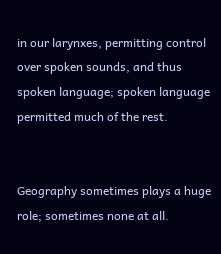in our larynxes, permitting control over spoken sounds, and thus spoken language; spoken language permitted much of the rest.


Geography sometimes plays a huge role; sometimes none at all.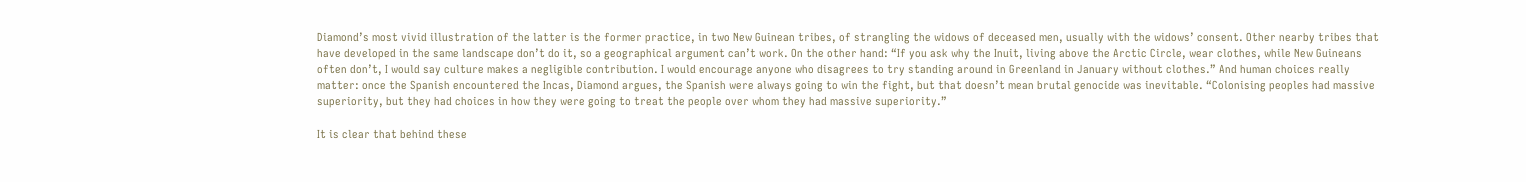Diamond’s most vivid illustration of the latter is the former practice, in two New Guinean tribes, of strangling the widows of deceased men, usually with the widows’ consent. Other nearby tribes that have developed in the same landscape don’t do it, so a geographical argument can’t work. On the other hand: “If you ask why the Inuit, living above the Arctic Circle, wear clothes, while New Guineans often don’t, I would say culture makes a negligible contribution. I would encourage anyone who disagrees to try standing around in Greenland in January without clothes.” And human choices really matter: once the Spanish encountered the Incas, Diamond argues, the Spanish were always going to win the fight, but that doesn’t mean brutal genocide was inevitable. “Colonising peoples had massive superiority, but they had choices in how they were going to treat the people over whom they had massive superiority.”

It is clear that behind these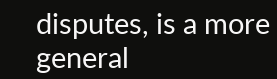disputes, is a more general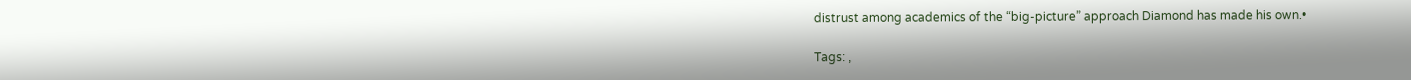distrust among academics of the “big-picture” approach Diamond has made his own.•

Tags: ,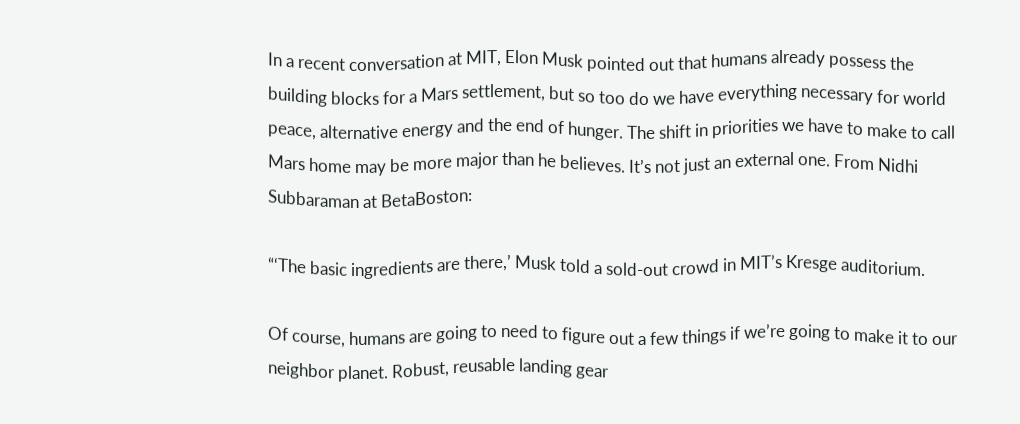In a recent conversation at MIT, Elon Musk pointed out that humans already possess the building blocks for a Mars settlement, but so too do we have everything necessary for world peace, alternative energy and the end of hunger. The shift in priorities we have to make to call Mars home may be more major than he believes. It’s not just an external one. From Nidhi Subbaraman at BetaBoston:

“‘The basic ingredients are there,’ Musk told a sold-out crowd in MIT’s Kresge auditorium.

Of course, humans are going to need to figure out a few things if we’re going to make it to our neighbor planet. Robust, reusable landing gear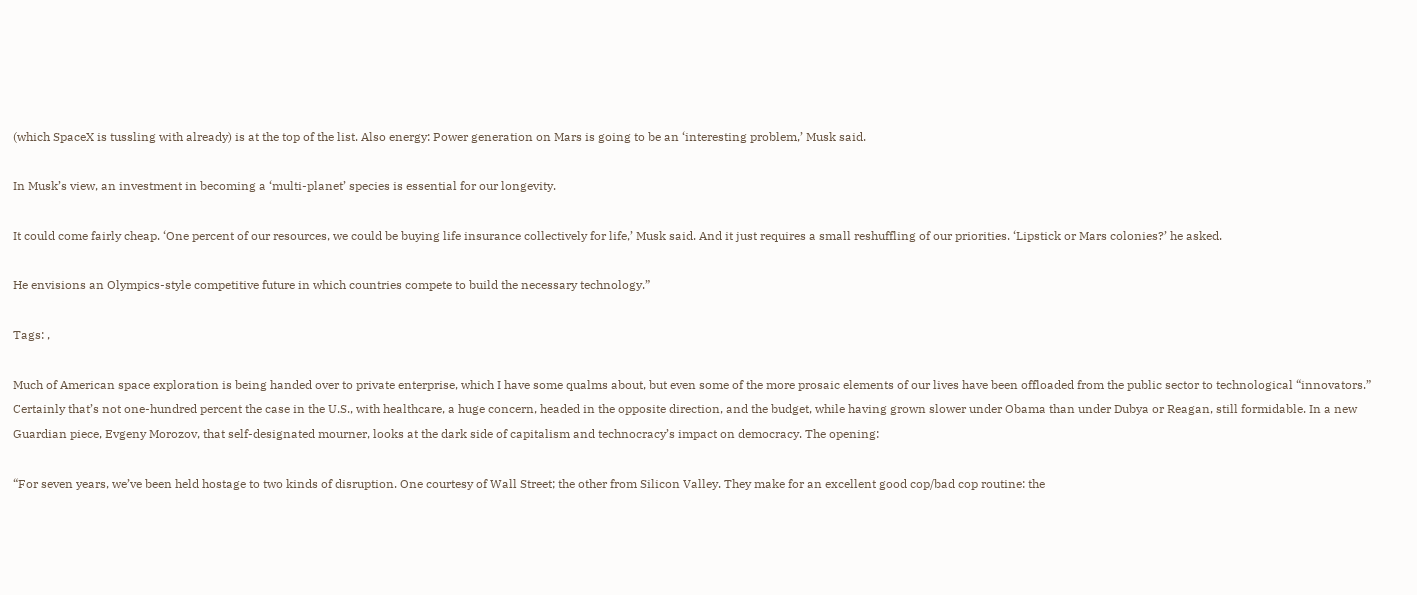(which SpaceX is tussling with already) is at the top of the list. Also energy: Power generation on Mars is going to be an ‘interesting problem,’ Musk said.

In Musk’s view, an investment in becoming a ‘multi-planet’ species is essential for our longevity.

It could come fairly cheap. ‘One percent of our resources, we could be buying life insurance collectively for life,’ Musk said. And it just requires a small reshuffling of our priorities. ‘Lipstick or Mars colonies?’ he asked.

He envisions an Olympics-style competitive future in which countries compete to build the necessary technology.”

Tags: ,

Much of American space exploration is being handed over to private enterprise, which I have some qualms about, but even some of the more prosaic elements of our lives have been offloaded from the public sector to technological “innovators.” Certainly that’s not one-hundred percent the case in the U.S., with healthcare, a huge concern, headed in the opposite direction, and the budget, while having grown slower under Obama than under Dubya or Reagan, still formidable. In a new Guardian piece, Evgeny Morozov, that self-designated mourner, looks at the dark side of capitalism and technocracy’s impact on democracy. The opening:

“For seven years, we’ve been held hostage to two kinds of disruption. One courtesy of Wall Street; the other from Silicon Valley. They make for an excellent good cop/bad cop routine: the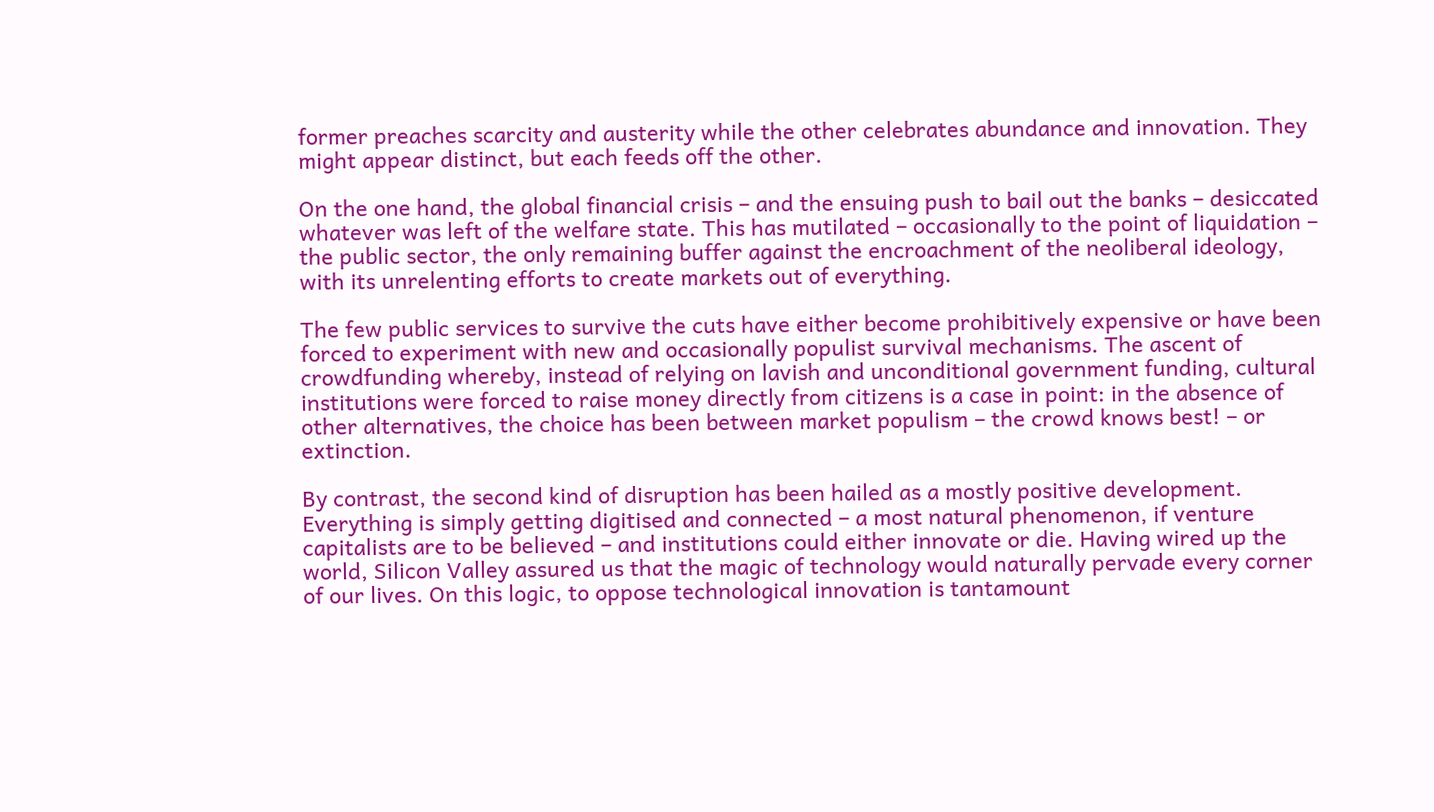former preaches scarcity and austerity while the other celebrates abundance and innovation. They might appear distinct, but each feeds off the other.

On the one hand, the global financial crisis – and the ensuing push to bail out the banks – desiccated whatever was left of the welfare state. This has mutilated – occasionally to the point of liquidation – the public sector, the only remaining buffer against the encroachment of the neoliberal ideology, with its unrelenting efforts to create markets out of everything.

The few public services to survive the cuts have either become prohibitively expensive or have been forced to experiment with new and occasionally populist survival mechanisms. The ascent of crowdfunding whereby, instead of relying on lavish and unconditional government funding, cultural institutions were forced to raise money directly from citizens is a case in point: in the absence of other alternatives, the choice has been between market populism – the crowd knows best! – or extinction.

By contrast, the second kind of disruption has been hailed as a mostly positive development. Everything is simply getting digitised and connected – a most natural phenomenon, if venture capitalists are to be believed – and institutions could either innovate or die. Having wired up the world, Silicon Valley assured us that the magic of technology would naturally pervade every corner of our lives. On this logic, to oppose technological innovation is tantamount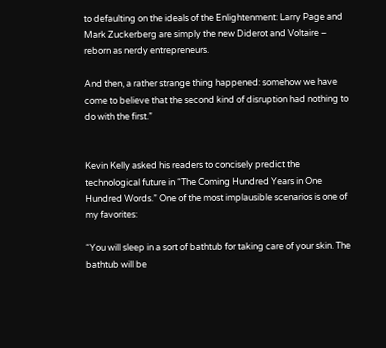to defaulting on the ideals of the Enlightenment: Larry Page and Mark Zuckerberg are simply the new Diderot and Voltaire – reborn as nerdy entrepreneurs.

And then, a rather strange thing happened: somehow we have come to believe that the second kind of disruption had nothing to do with the first.”


Kevin Kelly asked his readers to concisely predict the technological future in “The Coming Hundred Years in One Hundred Words.” One of the most implausible scenarios is one of my favorites:

“You will sleep in a sort of bathtub for taking care of your skin. The bathtub will be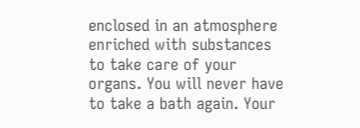enclosed in an atmosphere enriched with substances to take care of your organs. You will never have to take a bath again. Your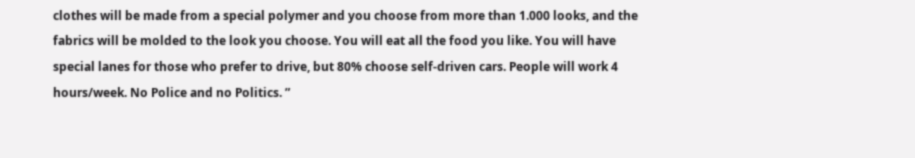clothes will be made from a special polymer and you choose from more than 1.000 looks, and the fabrics will be molded to the look you choose. You will eat all the food you like. You will have special lanes for those who prefer to drive, but 80% choose self-driven cars. People will work 4 hours/week. No Police and no Politics. ”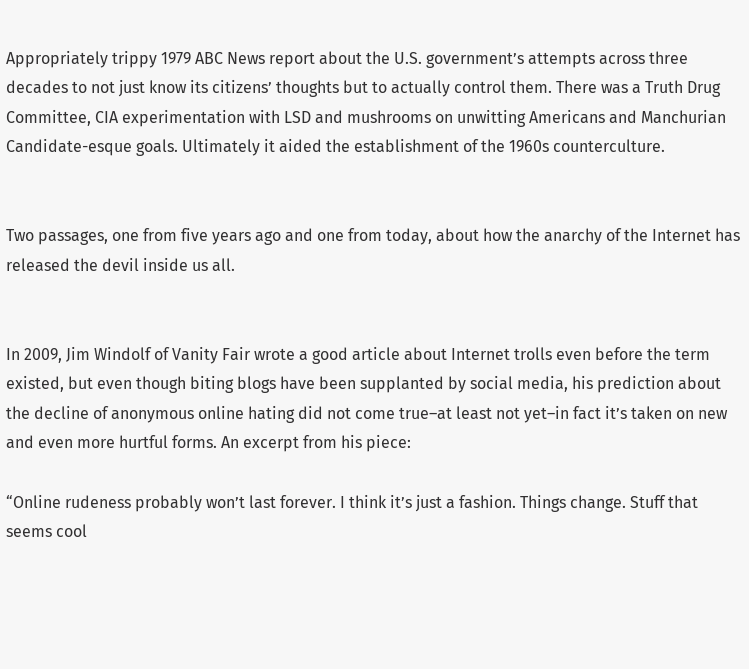Appropriately trippy 1979 ABC News report about the U.S. government’s attempts across three decades to not just know its citizens’ thoughts but to actually control them. There was a Truth Drug Committee, CIA experimentation with LSD and mushrooms on unwitting Americans and Manchurian Candidate-esque goals. Ultimately it aided the establishment of the 1960s counterculture.


Two passages, one from five years ago and one from today, about how the anarchy of the Internet has released the devil inside us all.


In 2009, Jim Windolf of Vanity Fair wrote a good article about Internet trolls even before the term existed, but even though biting blogs have been supplanted by social media, his prediction about the decline of anonymous online hating did not come true–at least not yet–in fact it’s taken on new and even more hurtful forms. An excerpt from his piece:

“Online rudeness probably won’t last forever. I think it’s just a fashion. Things change. Stuff that seems cool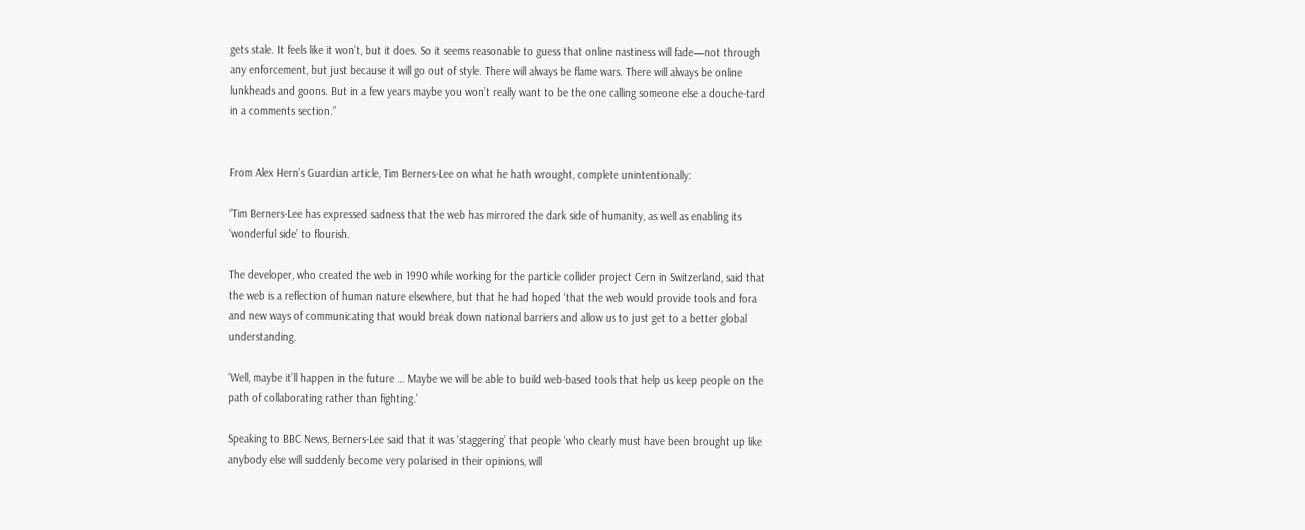gets stale. It feels like it won’t, but it does. So it seems reasonable to guess that online nastiness will fade—not through any enforcement, but just because it will go out of style. There will always be flame wars. There will always be online lunkheads and goons. But in a few years maybe you won’t really want to be the one calling someone else a douche-tard in a comments section.”


From Alex Hern’s Guardian article, Tim Berners-Lee on what he hath wrought, complete unintentionally:

“Tim Berners-Lee has expressed sadness that the web has mirrored the dark side of humanity, as well as enabling its ‘wonderful side’ to flourish.

The developer, who created the web in 1990 while working for the particle collider project Cern in Switzerland, said that the web is a reflection of human nature elsewhere, but that he had hoped ‘that the web would provide tools and fora and new ways of communicating that would break down national barriers and allow us to just get to a better global understanding.

‘Well, maybe it’ll happen in the future … Maybe we will be able to build web-based tools that help us keep people on the path of collaborating rather than fighting.’

Speaking to BBC News, Berners-Lee said that it was ‘staggering’ that people ‘who clearly must have been brought up like anybody else will suddenly become very polarised in their opinions, will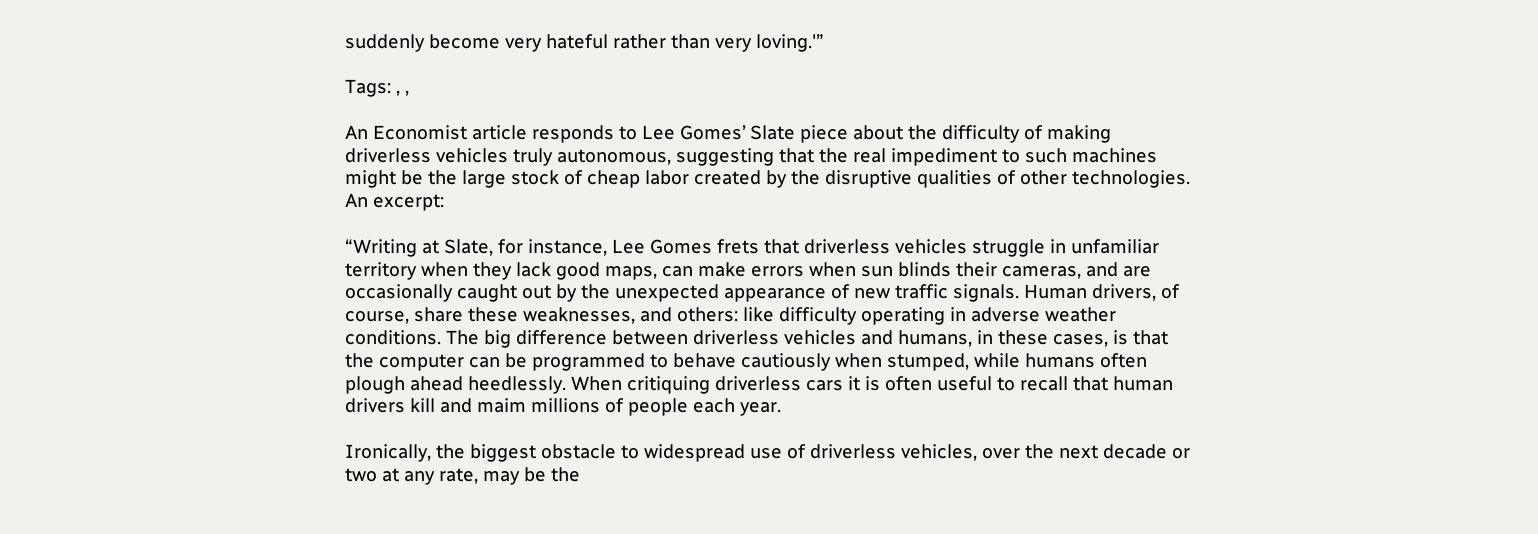suddenly become very hateful rather than very loving.'”

Tags: , ,

An Economist article responds to Lee Gomes’ Slate piece about the difficulty of making driverless vehicles truly autonomous, suggesting that the real impediment to such machines might be the large stock of cheap labor created by the disruptive qualities of other technologies. An excerpt:

“Writing at Slate, for instance, Lee Gomes frets that driverless vehicles struggle in unfamiliar territory when they lack good maps, can make errors when sun blinds their cameras, and are occasionally caught out by the unexpected appearance of new traffic signals. Human drivers, of course, share these weaknesses, and others: like difficulty operating in adverse weather conditions. The big difference between driverless vehicles and humans, in these cases, is that the computer can be programmed to behave cautiously when stumped, while humans often plough ahead heedlessly. When critiquing driverless cars it is often useful to recall that human drivers kill and maim millions of people each year.

Ironically, the biggest obstacle to widespread use of driverless vehicles, over the next decade or two at any rate, may be the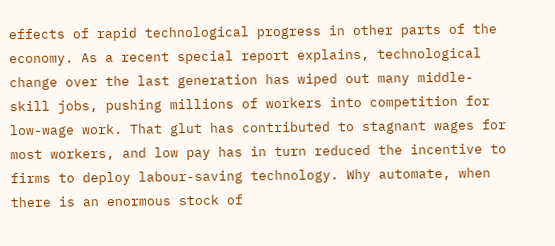effects of rapid technological progress in other parts of the economy. As a recent special report explains, technological change over the last generation has wiped out many middle-skill jobs, pushing millions of workers into competition for low-wage work. That glut has contributed to stagnant wages for most workers, and low pay has in turn reduced the incentive to firms to deploy labour-saving technology. Why automate, when there is an enormous stock of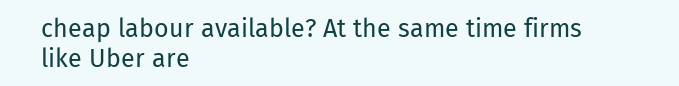cheap labour available? At the same time firms like Uber are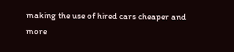making the use of hired cars cheaper and more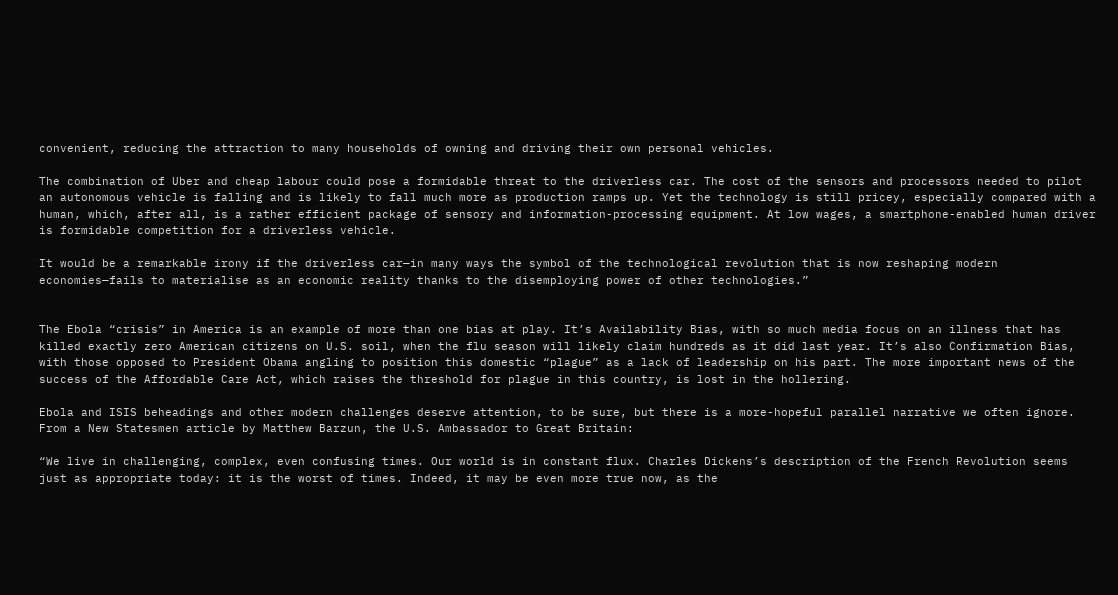convenient, reducing the attraction to many households of owning and driving their own personal vehicles.

The combination of Uber and cheap labour could pose a formidable threat to the driverless car. The cost of the sensors and processors needed to pilot an autonomous vehicle is falling and is likely to fall much more as production ramps up. Yet the technology is still pricey, especially compared with a human, which, after all, is a rather efficient package of sensory and information-processing equipment. At low wages, a smartphone-enabled human driver is formidable competition for a driverless vehicle.

It would be a remarkable irony if the driverless car—in many ways the symbol of the technological revolution that is now reshaping modern economies—fails to materialise as an economic reality thanks to the disemploying power of other technologies.”


The Ebola “crisis” in America is an example of more than one bias at play. It’s Availability Bias, with so much media focus on an illness that has killed exactly zero American citizens on U.S. soil, when the flu season will likely claim hundreds as it did last year. It’s also Confirmation Bias, with those opposed to President Obama angling to position this domestic “plague” as a lack of leadership on his part. The more important news of the success of the Affordable Care Act, which raises the threshold for plague in this country, is lost in the hollering.

Ebola and ISIS beheadings and other modern challenges deserve attention, to be sure, but there is a more-hopeful parallel narrative we often ignore. From a New Statesmen article by Matthew Barzun, the U.S. Ambassador to Great Britain:

“We live in challenging, complex, even confusing times. Our world is in constant flux. Charles Dickens’s description of the French Revolution seems just as appropriate today: it is the worst of times. Indeed, it may be even more true now, as the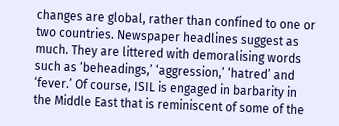changes are global, rather than confined to one or two countries. Newspaper headlines suggest as much. They are littered with demoralising words such as ‘beheadings,’ ‘aggression,’ ‘hatred’ and ‘fever.’ Of course, ISIL is engaged in barbarity in the Middle East that is reminiscent of some of the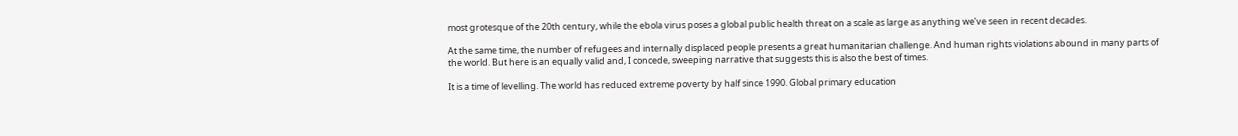most grotesque of the 20th century, while the ebola virus poses a global public health threat on a scale as large as anything we’ve seen in recent decades.

At the same time, the number of refugees and internally displaced people presents a great humanitarian challenge. And human rights violations abound in many parts of the world. But here is an equally valid and, I concede, sweeping narrative that suggests this is also the best of times.

It is a time of levelling. The world has reduced extreme poverty by half since 1990. Global primary education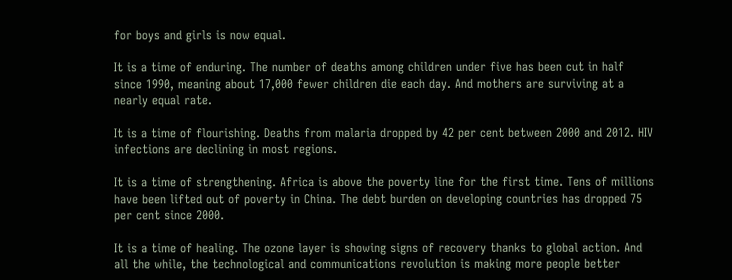for boys and girls is now equal.

It is a time of enduring. The number of deaths among children under five has been cut in half since 1990, meaning about 17,000 fewer children die each day. And mothers are surviving at a nearly equal rate.

It is a time of flourishing. Deaths from malaria dropped by 42 per cent between 2000 and 2012. HIV infections are declining in most regions.

It is a time of strengthening. Africa is above the poverty line for the first time. Tens of millions have been lifted out of poverty in China. The debt burden on developing countries has dropped 75 per cent since 2000.

It is a time of healing. The ozone layer is showing signs of recovery thanks to global action. And all the while, the technological and communications revolution is making more people better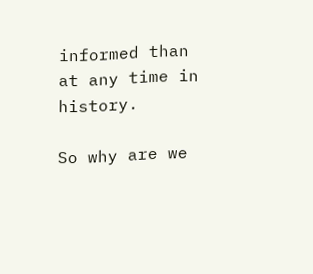informed than at any time in history.

So why are we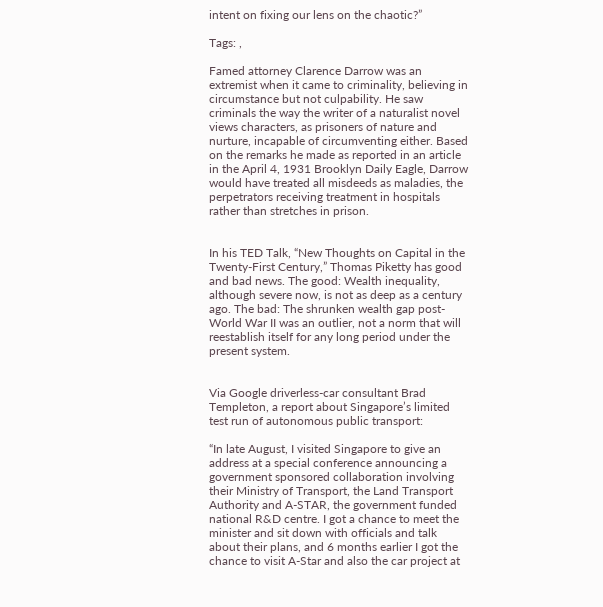intent on fixing our lens on the chaotic?”

Tags: ,

Famed attorney Clarence Darrow was an extremist when it came to criminality, believing in circumstance but not culpability. He saw criminals the way the writer of a naturalist novel views characters, as prisoners of nature and nurture, incapable of circumventing either. Based on the remarks he made as reported in an article in the April 4, 1931 Brooklyn Daily Eagle, Darrow would have treated all misdeeds as maladies, the perpetrators receiving treatment in hospitals rather than stretches in prison.


In his TED Talk, “New Thoughts on Capital in the Twenty-First Century,” Thomas Piketty has good and bad news. The good: Wealth inequality, although severe now, is not as deep as a century ago. The bad: The shrunken wealth gap post-World War II was an outlier, not a norm that will reestablish itself for any long period under the present system.


Via Google driverless-car consultant Brad Templeton, a report about Singapore’s limited test run of autonomous public transport:

“In late August, I visited Singapore to give an address at a special conference announcing a government sponsored collaboration involving their Ministry of Transport, the Land Transport Authority and A-STAR, the government funded national R&D centre. I got a chance to meet the minister and sit down with officials and talk about their plans, and 6 months earlier I got the chance to visit A-Star and also the car project at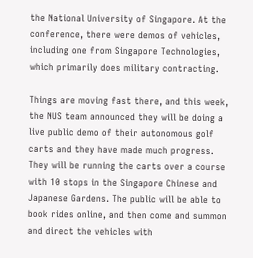the National University of Singapore. At the conference, there were demos of vehicles, including one from Singapore Technologies, which primarily does military contracting.

Things are moving fast there, and this week, the NUS team announced they will be doing a live public demo of their autonomous golf carts and they have made much progress. They will be running the carts over a course with 10 stops in the Singapore Chinese and Japanese Gardens. The public will be able to book rides online, and then come and summon and direct the vehicles with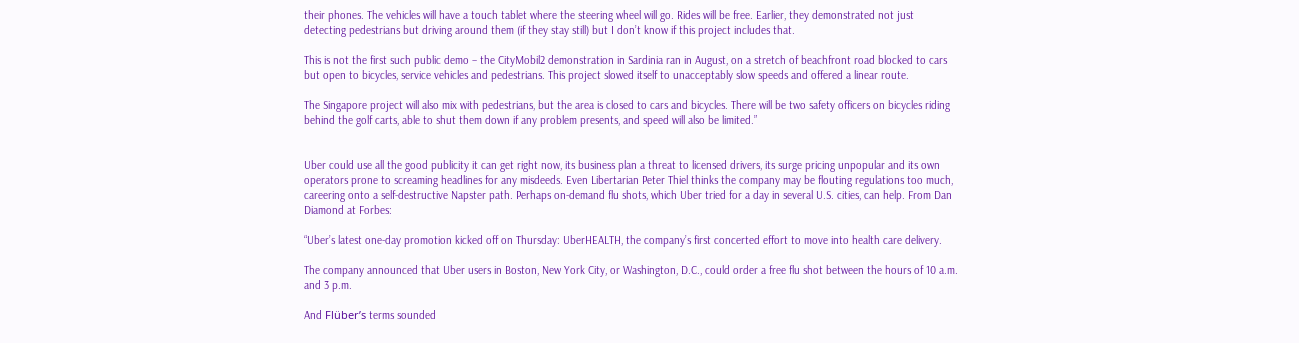their phones. The vehicles will have a touch tablet where the steering wheel will go. Rides will be free. Earlier, they demonstrated not just detecting pedestrians but driving around them (if they stay still) but I don’t know if this project includes that.

This is not the first such public demo – the CityMobil2 demonstration in Sardinia ran in August, on a stretch of beachfront road blocked to cars but open to bicycles, service vehicles and pedestrians. This project slowed itself to unacceptably slow speeds and offered a linear route.

The Singapore project will also mix with pedestrians, but the area is closed to cars and bicycles. There will be two safety officers on bicycles riding behind the golf carts, able to shut them down if any problem presents, and speed will also be limited.”


Uber could use all the good publicity it can get right now, its business plan a threat to licensed drivers, its surge pricing unpopular and its own operators prone to screaming headlines for any misdeeds. Even Libertarian Peter Thiel thinks the company may be flouting regulations too much, careering onto a self-destructive Napster path. Perhaps on-demand flu shots, which Uber tried for a day in several U.S. cities, can help. From Dan Diamond at Forbes:

“Uber’s latest one-day promotion kicked off on Thursday: UberHEALTH, the company’s first concerted effort to move into health care delivery.

The company announced that Uber users in Boston, New York City, or Washington, D.C., could order a free flu shot between the hours of 10 a.m. and 3 p.m.

And Flüber’s terms sounded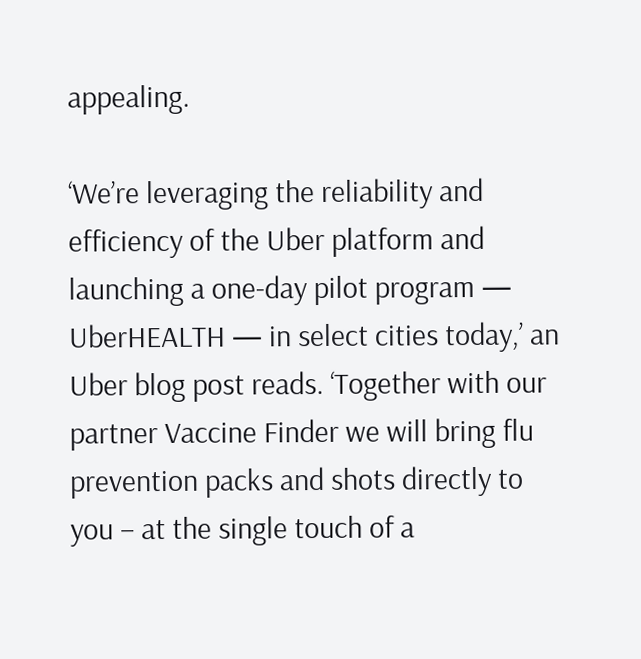appealing.

‘We’re leveraging the reliability and efficiency of the Uber platform and launching a one-day pilot program — UberHEALTH — in select cities today,’ an Uber blog post reads. ‘Together with our partner Vaccine Finder we will bring flu prevention packs and shots directly to you – at the single touch of a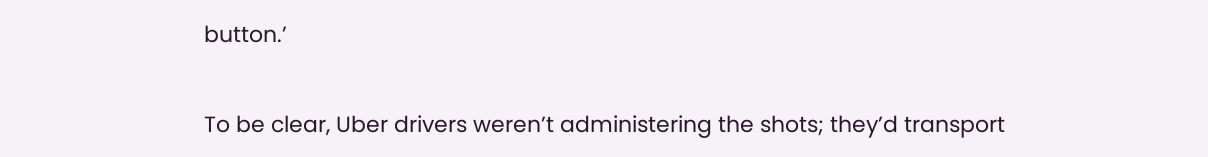button.’

To be clear, Uber drivers weren’t administering the shots; they’d transport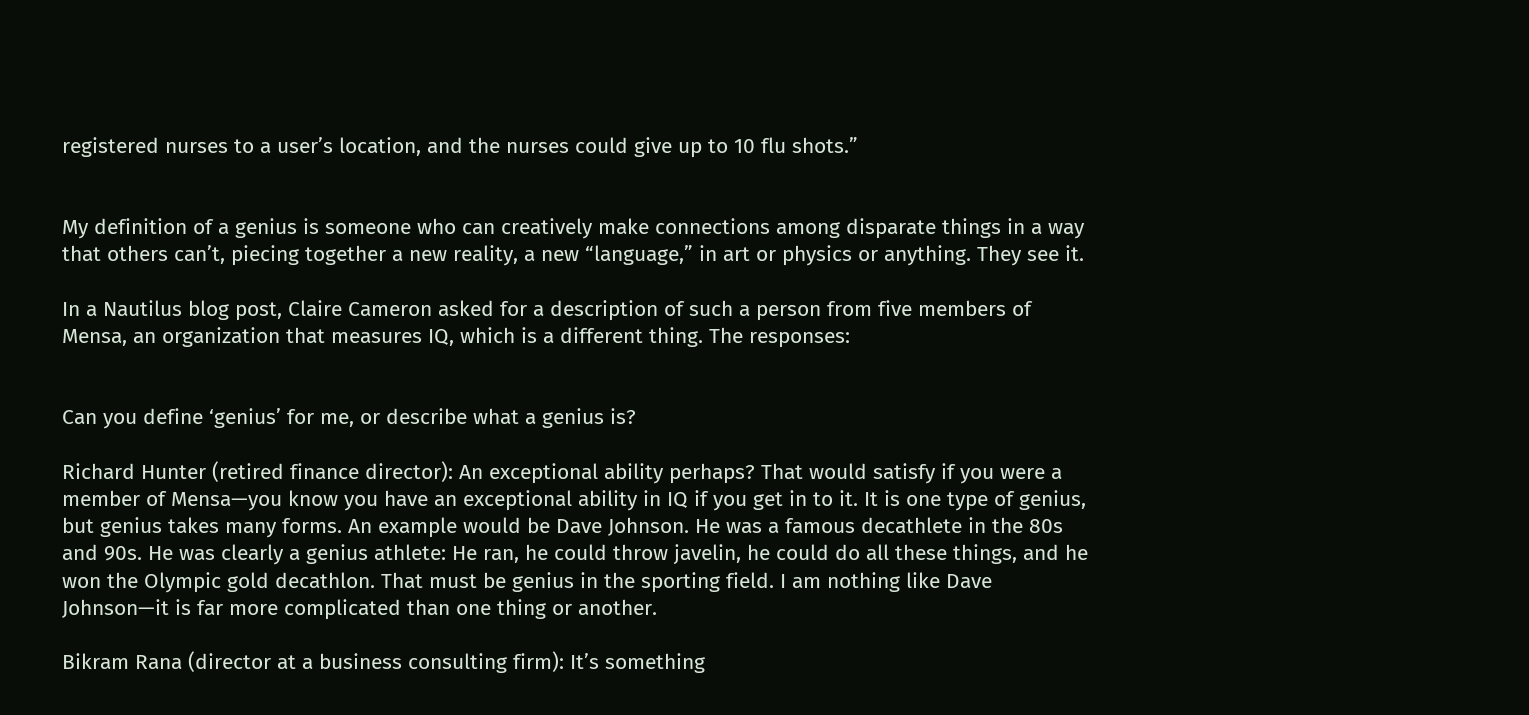registered nurses to a user’s location, and the nurses could give up to 10 flu shots.”


My definition of a genius is someone who can creatively make connections among disparate things in a way that others can’t, piecing together a new reality, a new “language,” in art or physics or anything. They see it.

In a Nautilus blog post, Claire Cameron asked for a description of such a person from five members of Mensa, an organization that measures IQ, which is a different thing. The responses:


Can you define ‘genius’ for me, or describe what a genius is?

Richard Hunter (retired finance director): An exceptional ability perhaps? That would satisfy if you were a member of Mensa—you know you have an exceptional ability in IQ if you get in to it. It is one type of genius, but genius takes many forms. An example would be Dave Johnson. He was a famous decathlete in the 80s and 90s. He was clearly a genius athlete: He ran, he could throw javelin, he could do all these things, and he won the Olympic gold decathlon. That must be genius in the sporting field. I am nothing like Dave Johnson—it is far more complicated than one thing or another.

Bikram Rana (director at a business consulting firm): It’s something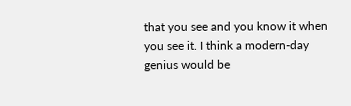that you see and you know it when you see it. I think a modern-day genius would be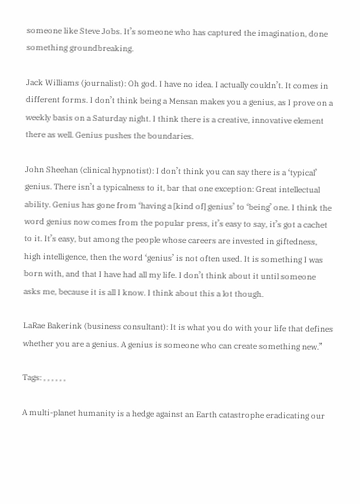someone like Steve Jobs. It’s someone who has captured the imagination, done something groundbreaking.

Jack Williams (journalist): Oh god. I have no idea. I actually couldn’t. It comes in different forms. I don’t think being a Mensan makes you a genius, as I prove on a weekly basis on a Saturday night. I think there is a creative, innovative element there as well. Genius pushes the boundaries.

John Sheehan (clinical hypnotist): I don’t think you can say there is a ‘typical’ genius. There isn’t a typicalness to it, bar that one exception: Great intellectual ability. Genius has gone from ‘having a [kind of] genius’ to ‘being’ one. I think the word genius now comes from the popular press, it’s easy to say, it’s got a cachet to it. It’s easy, but among the people whose careers are invested in giftedness, high intelligence, then the word ‘genius’ is not often used. It is something I was born with, and that I have had all my life. I don’t think about it until someone asks me, because it is all I know. I think about this a lot though.

LaRae Bakerink (business consultant): It is what you do with your life that defines whether you are a genius. A genius is someone who can create something new.”

Tags: , , , , , ,

A multi-planet humanity is a hedge against an Earth catastrophe eradicating our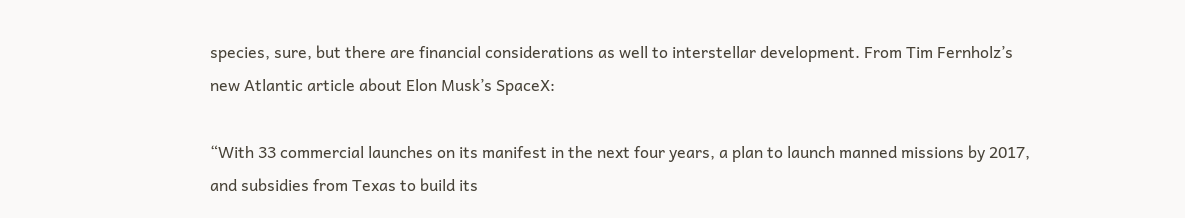species, sure, but there are financial considerations as well to interstellar development. From Tim Fernholz’s new Atlantic article about Elon Musk’s SpaceX:

“With 33 commercial launches on its manifest in the next four years, a plan to launch manned missions by 2017, and subsidies from Texas to build its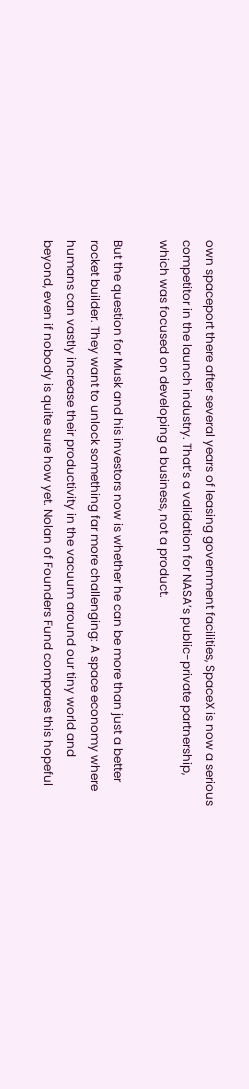own spaceport there after several years of leasing government facilities, SpaceX is now a serious competitor in the launch industry. That’s a validation for NASA’s public-private partnership, which was focused on developing a business, not a product.

But the question for Musk and his investors now is whether he can be more than just a better rocket builder. They want to unlock something far more challenging: A space economy where humans can vastly increase their productivity in the vacuum around our tiny world and beyond, even if nobody is quite sure how yet. Nolan of Founders Fund compares this hopeful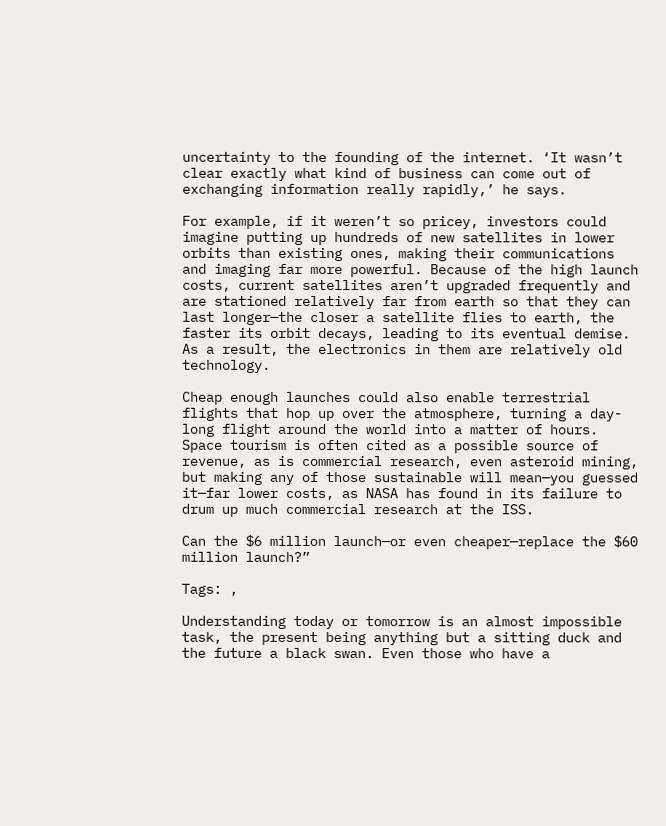uncertainty to the founding of the internet. ‘It wasn’t clear exactly what kind of business can come out of exchanging information really rapidly,’ he says.

For example, if it weren’t so pricey, investors could imagine putting up hundreds of new satellites in lower orbits than existing ones, making their communications and imaging far more powerful. Because of the high launch costs, current satellites aren’t upgraded frequently and are stationed relatively far from earth so that they can last longer—the closer a satellite flies to earth, the faster its orbit decays, leading to its eventual demise. As a result, the electronics in them are relatively old technology.

Cheap enough launches could also enable terrestrial flights that hop up over the atmosphere, turning a day-long flight around the world into a matter of hours. Space tourism is often cited as a possible source of revenue, as is commercial research, even asteroid mining, but making any of those sustainable will mean—you guessed it—far lower costs, as NASA has found in its failure to drum up much commercial research at the ISS.

Can the $6 million launch—or even cheaper—replace the $60 million launch?”

Tags: ,

Understanding today or tomorrow is an almost impossible task, the present being anything but a sitting duck and the future a black swan. Even those who have a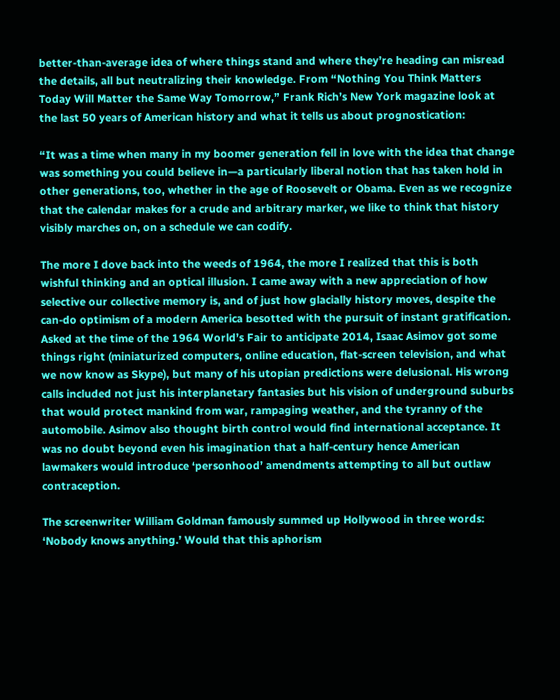better-than-average idea of where things stand and where they’re heading can misread the details, all but neutralizing their knowledge. From “Nothing You Think Matters Today Will Matter the Same Way Tomorrow,” Frank Rich’s New York magazine look at the last 50 years of American history and what it tells us about prognostication:

“It was a time when many in my boomer generation fell in love with the idea that change was something you could believe in—a particularly liberal notion that has taken hold in other generations, too, whether in the age of Roosevelt or Obama. Even as we recognize that the calendar makes for a crude and arbitrary marker, we like to think that history visibly marches on, on a schedule we can codify.

The more I dove back into the weeds of 1964, the more I realized that this is both wishful thinking and an optical illusion. I came away with a new appreciation of how selective our collective memory is, and of just how glacially history moves, despite the can-do optimism of a modern America besotted with the pursuit of instant gratification. Asked at the time of the 1964 World’s Fair to anticipate 2014, Isaac Asimov got some things right (miniaturized computers, online education, flat-screen television, and what we now know as Skype), but many of his utopian predictions were delusional. His wrong calls included not just his interplanetary fantasies but his vision of underground suburbs that would protect mankind from war, rampaging weather, and the tyranny of the automobile. Asimov also thought birth control would find international acceptance. It was no doubt beyond even his imagination that a half-century hence American lawmakers would introduce ‘personhood’ amendments attempting to all but outlaw contraception.

The screenwriter William Goldman famously summed up Hollywood in three words: ‘Nobody knows anything.’ Would that this aphorism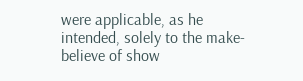were applicable, as he intended, solely to the make-believe of show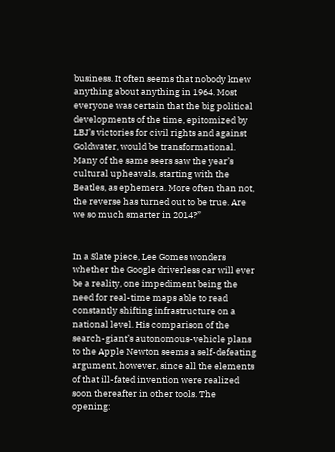business. It often seems that nobody knew anything about anything in 1964. Most everyone was certain that the big political developments of the time, epitomized by LBJ’s victories for civil rights and against Goldwater, would be transformational. Many of the same seers saw the year’s cultural upheavals, starting with the Beatles, as ephemera. More often than not, the reverse has turned out to be true. Are we so much smarter in 2014?”


In a Slate piece, Lee Gomes wonders whether the Google driverless car will ever be a reality, one impediment being the need for real-time maps able to read constantly shifting infrastructure on a national level. His comparison of the search-giant’s autonomous-vehicle plans to the Apple Newton seems a self-defeating argument, however, since all the elements of that ill-fated invention were realized soon thereafter in other tools. The opening: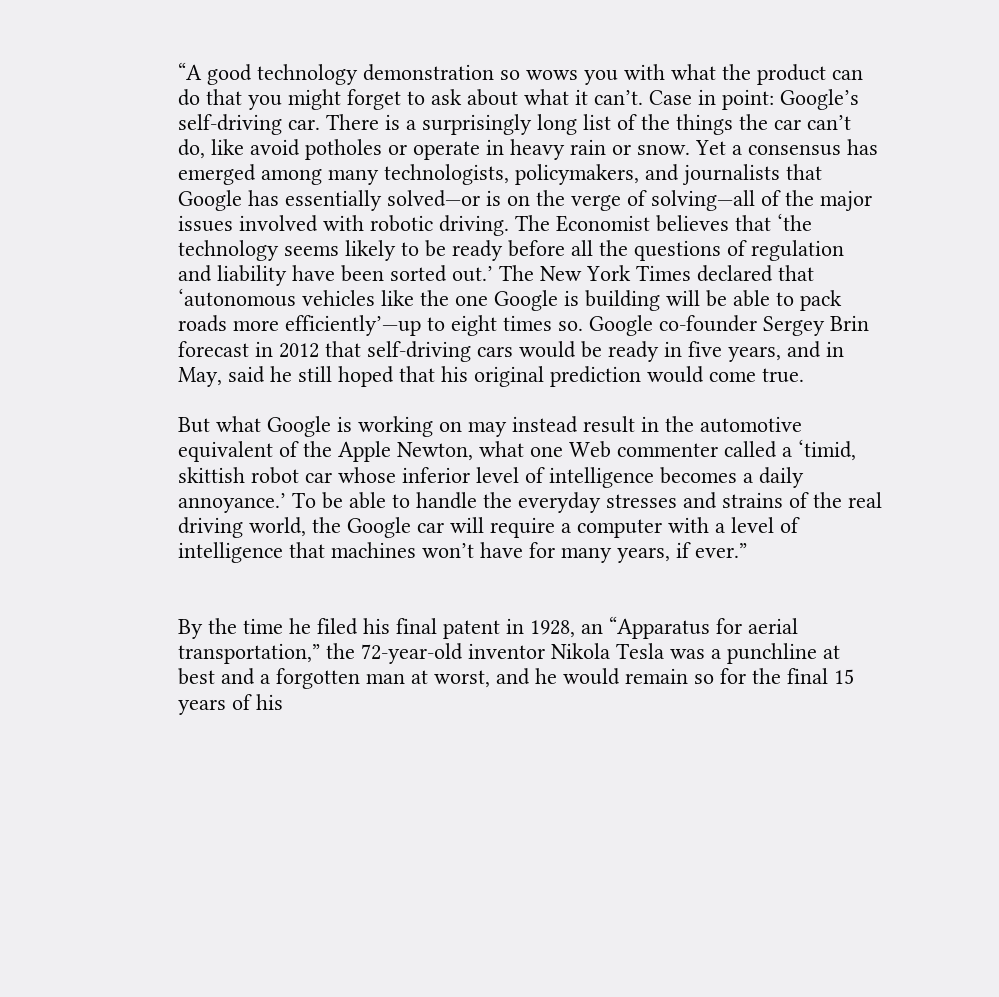“A good technology demonstration so wows you with what the product can do that you might forget to ask about what it can’t. Case in point: Google’s self-driving car. There is a surprisingly long list of the things the car can’t do, like avoid potholes or operate in heavy rain or snow. Yet a consensus has emerged among many technologists, policymakers, and journalists that Google has essentially solved—or is on the verge of solving—all of the major issues involved with robotic driving. The Economist believes that ‘the technology seems likely to be ready before all the questions of regulation and liability have been sorted out.’ The New York Times declared that ‘autonomous vehicles like the one Google is building will be able to pack roads more efficiently’—up to eight times so. Google co-founder Sergey Brin forecast in 2012 that self-driving cars would be ready in five years, and in May, said he still hoped that his original prediction would come true.

But what Google is working on may instead result in the automotive equivalent of the Apple Newton, what one Web commenter called a ‘timid, skittish robot car whose inferior level of intelligence becomes a daily annoyance.’ To be able to handle the everyday stresses and strains of the real driving world, the Google car will require a computer with a level of intelligence that machines won’t have for many years, if ever.”


By the time he filed his final patent in 1928, an “Apparatus for aerial transportation,” the 72-year-old inventor Nikola Tesla was a punchline at best and a forgotten man at worst, and he would remain so for the final 15 years of his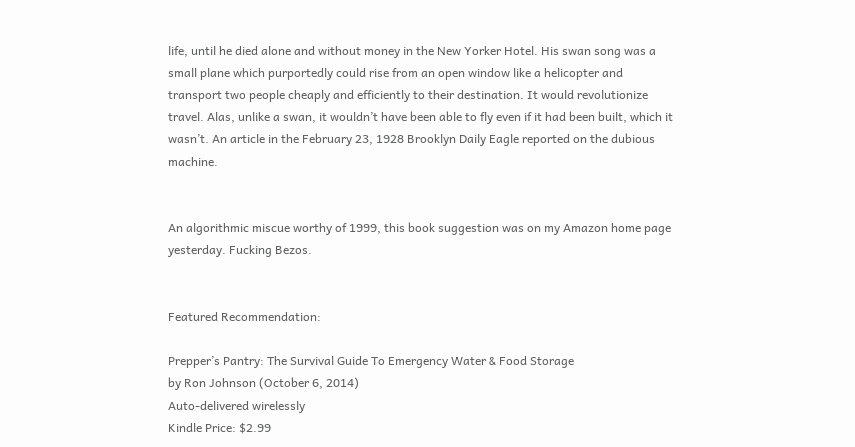life, until he died alone and without money in the New Yorker Hotel. His swan song was a small plane which purportedly could rise from an open window like a helicopter and transport two people cheaply and efficiently to their destination. It would revolutionize travel. Alas, unlike a swan, it wouldn’t have been able to fly even if it had been built, which it wasn’t. An article in the February 23, 1928 Brooklyn Daily Eagle reported on the dubious machine.


An algorithmic miscue worthy of 1999, this book suggestion was on my Amazon home page yesterday. Fucking Bezos.


Featured Recommendation:

Prepper’s Pantry: The Survival Guide To Emergency Water & Food Storage
by Ron Johnson (October 6, 2014)
Auto-delivered wirelessly
Kindle Price: $2.99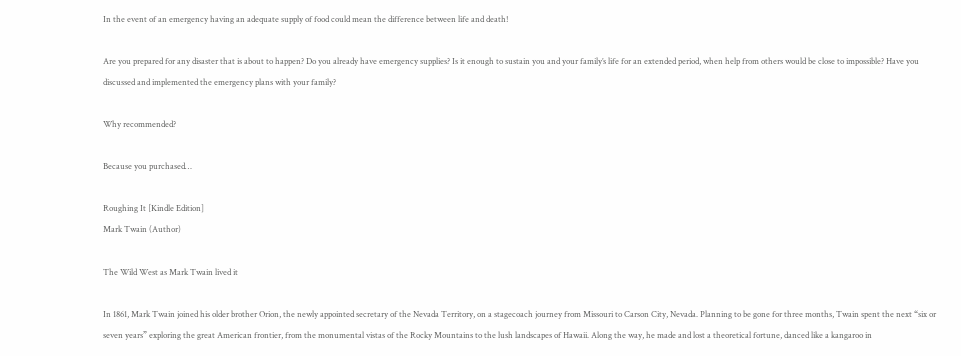In the event of an emergency having an adequate supply of food could mean the difference between life and death!

Are you prepared for any disaster that is about to happen? Do you already have emergency supplies? Is it enough to sustain you and your family’s life for an extended period, when help from others would be close to impossible? Have you discussed and implemented the emergency plans with your family?

Why recommended?

Because you purchased…

Roughing It [Kindle Edition]
Mark Twain (Author)

The Wild West as Mark Twain lived it

In 1861, Mark Twain joined his older brother Orion, the newly appointed secretary of the Nevada Territory, on a stagecoach journey from Missouri to Carson City, Nevada. Planning to be gone for three months, Twain spent the next “six or seven years” exploring the great American frontier, from the monumental vistas of the Rocky Mountains to the lush landscapes of Hawaii. Along the way, he made and lost a theoretical fortune, danced like a kangaroo in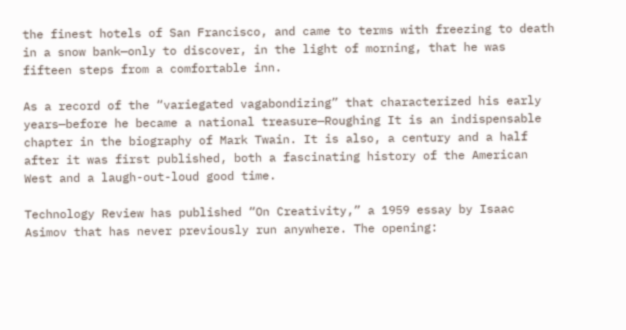the finest hotels of San Francisco, and came to terms with freezing to death in a snow bank—only to discover, in the light of morning, that he was fifteen steps from a comfortable inn.

As a record of the “variegated vagabondizing” that characterized his early years—before he became a national treasure—Roughing It is an indispensable chapter in the biography of Mark Twain. It is also, a century and a half after it was first published, both a fascinating history of the American West and a laugh-out-loud good time.

Technology Review has published “On Creativity,” a 1959 essay by Isaac Asimov that has never previously run anywhere. The opening: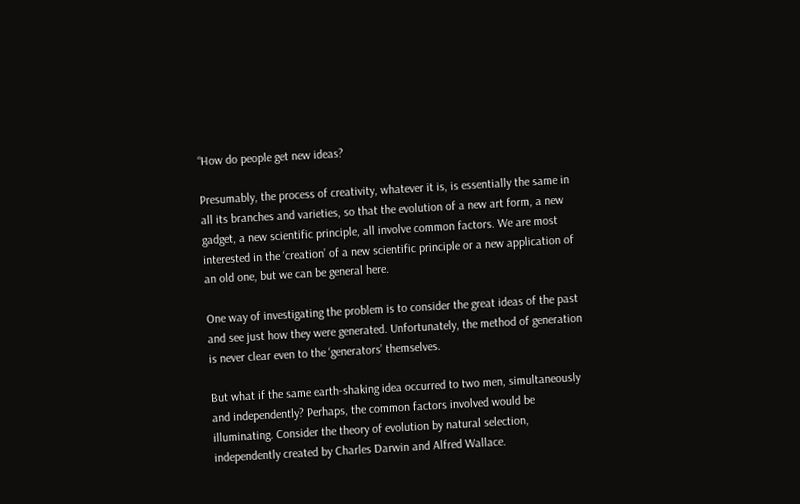“How do people get new ideas?

Presumably, the process of creativity, whatever it is, is essentially the same in all its branches and varieties, so that the evolution of a new art form, a new gadget, a new scientific principle, all involve common factors. We are most interested in the ‘creation’ of a new scientific principle or a new application of an old one, but we can be general here.

One way of investigating the problem is to consider the great ideas of the past and see just how they were generated. Unfortunately, the method of generation is never clear even to the ‘generators’ themselves.

But what if the same earth-shaking idea occurred to two men, simultaneously and independently? Perhaps, the common factors involved would be illuminating. Consider the theory of evolution by natural selection, independently created by Charles Darwin and Alfred Wallace.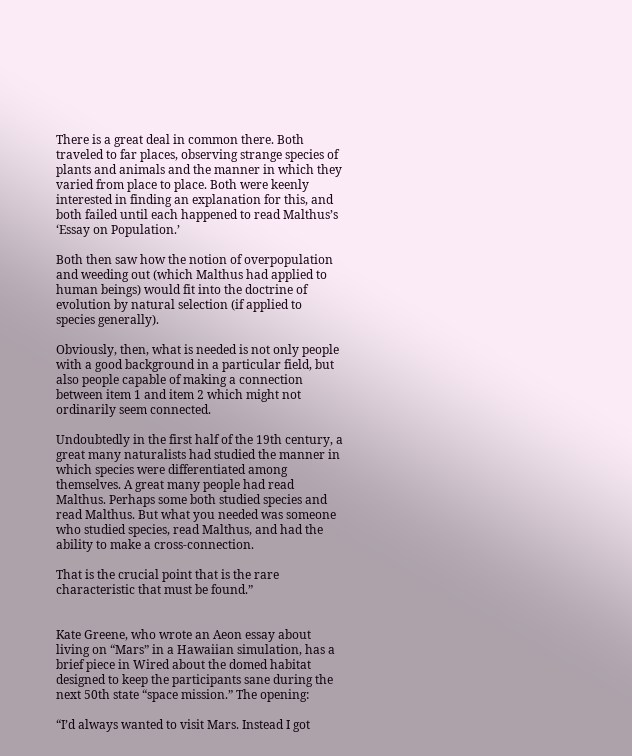There is a great deal in common there. Both traveled to far places, observing strange species of plants and animals and the manner in which they varied from place to place. Both were keenly interested in finding an explanation for this, and both failed until each happened to read Malthus’s ‘Essay on Population.’

Both then saw how the notion of overpopulation and weeding out (which Malthus had applied to human beings) would fit into the doctrine of evolution by natural selection (if applied to species generally).

Obviously, then, what is needed is not only people with a good background in a particular field, but also people capable of making a connection between item 1 and item 2 which might not ordinarily seem connected.

Undoubtedly in the first half of the 19th century, a great many naturalists had studied the manner in which species were differentiated among themselves. A great many people had read Malthus. Perhaps some both studied species and read Malthus. But what you needed was someone who studied species, read Malthus, and had the ability to make a cross-connection.

That is the crucial point that is the rare characteristic that must be found.”


Kate Greene, who wrote an Aeon essay about living on “Mars” in a Hawaiian simulation, has a brief piece in Wired about the domed habitat designed to keep the participants sane during the next 50th state “space mission.” The opening:

“I’d always wanted to visit Mars. Instead I got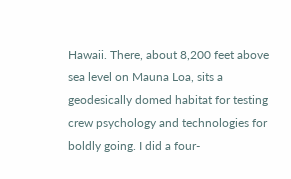Hawaii. There, about 8,200 feet above sea level on Mauna Loa, sits a geodesically domed habitat for testing crew psychology and technologies for boldly going. I did a four-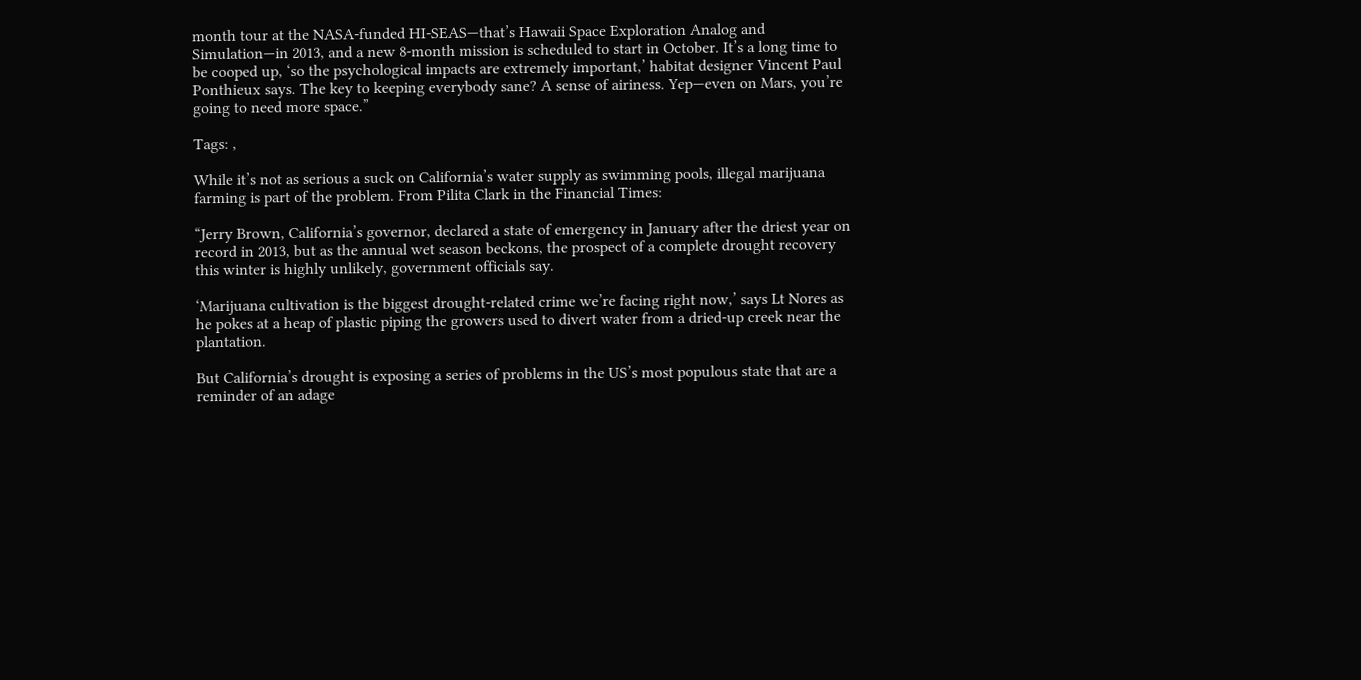month tour at the NASA-funded HI-SEAS—that’s Hawaii Space Exploration Analog and Simulation—in 2013, and a new 8-month mission is scheduled to start in October. It’s a long time to be cooped up, ‘so the psychological impacts are extremely important,’ habitat designer Vincent Paul Ponthieux says. The key to keeping everybody sane? A sense of airiness. Yep—even on Mars, you’re going to need more space.”

Tags: ,

While it’s not as serious a suck on California’s water supply as swimming pools, illegal marijuana farming is part of the problem. From Pilita Clark in the Financial Times:

“Jerry Brown, California’s governor, declared a state of emergency in January after the driest year on record in 2013, but as the annual wet season beckons, the prospect of a complete drought recovery this winter is highly unlikely, government officials say.

‘Marijuana cultivation is the biggest drought-related crime we’re facing right now,’ says Lt Nores as he pokes at a heap of plastic piping the growers used to divert water from a dried-up creek near the plantation.

But California’s drought is exposing a series of problems in the US’s most populous state that are a reminder of an adage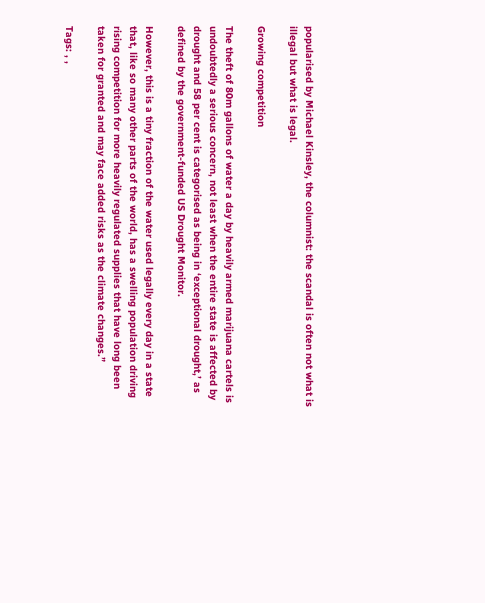popularised by Michael Kinsley, the columnist: the scandal is often not what is illegal but what is legal.

Growing competition

The theft of 80m gallons of water a day by heavily armed marijuana cartels is undoubtedly a serious concern, not least when the entire state is affected by drought and 58 per cent is categorised as being in ‘exceptional drought,’ as defined by the government-funded US Drought Monitor.

However, this is a tiny fraction of the water used legally every day in a state that, like so many other parts of the world, has a swelling population driving rising competition for more heavily regulated supplies that have long been taken for granted and may face added risks as the climate changes.”

Tags: , ,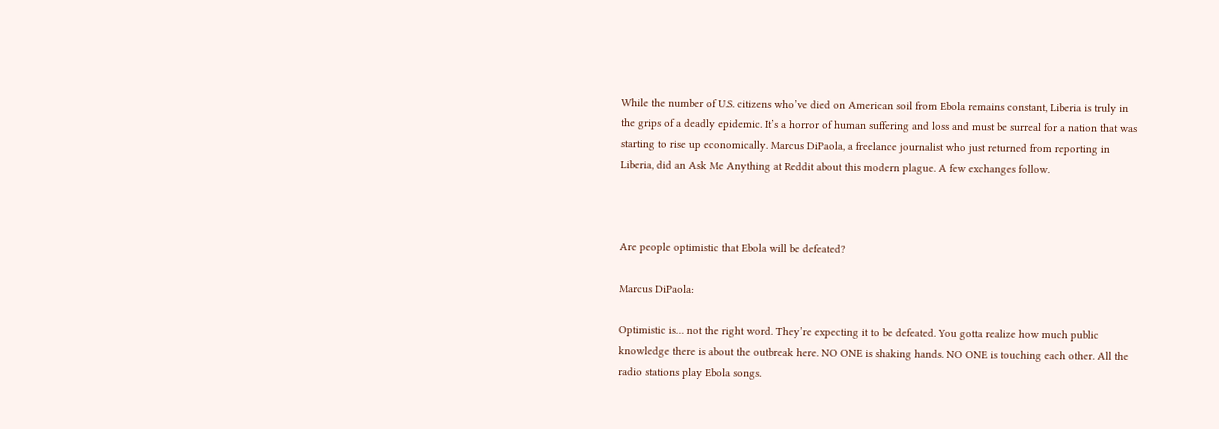While the number of U.S. citizens who’ve died on American soil from Ebola remains constant, Liberia is truly in the grips of a deadly epidemic. It’s a horror of human suffering and loss and must be surreal for a nation that was starting to rise up economically. Marcus DiPaola, a freelance journalist who just returned from reporting in Liberia, did an Ask Me Anything at Reddit about this modern plague. A few exchanges follow.



Are people optimistic that Ebola will be defeated?

Marcus DiPaola:

Optimistic is… not the right word. They’re expecting it to be defeated. You gotta realize how much public knowledge there is about the outbreak here. NO ONE is shaking hands. NO ONE is touching each other. All the radio stations play Ebola songs.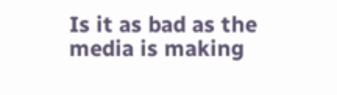Is it as bad as the media is making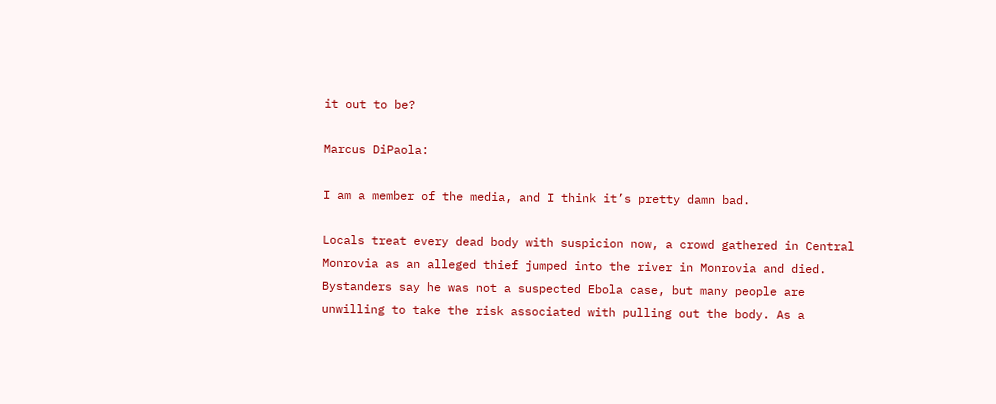it out to be?

Marcus DiPaola:

I am a member of the media, and I think it’s pretty damn bad.

Locals treat every dead body with suspicion now, a crowd gathered in Central Monrovia as an alleged thief jumped into the river in Monrovia and died. Bystanders say he was not a suspected Ebola case, but many people are unwilling to take the risk associated with pulling out the body. As a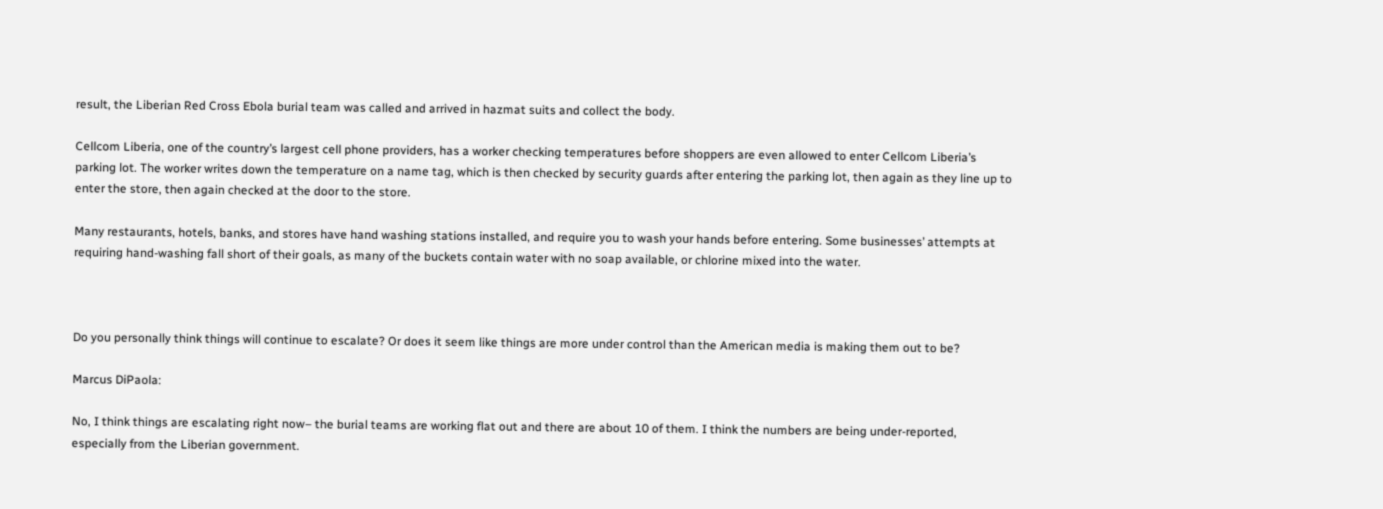result, the Liberian Red Cross Ebola burial team was called and arrived in hazmat suits and collect the body.

Cellcom Liberia, one of the country’s largest cell phone providers, has a worker checking temperatures before shoppers are even allowed to enter Cellcom Liberia’s parking lot. The worker writes down the temperature on a name tag, which is then checked by security guards after entering the parking lot, then again as they line up to enter the store, then again checked at the door to the store.

Many restaurants, hotels, banks, and stores have hand washing stations installed, and require you to wash your hands before entering. Some businesses’ attempts at requiring hand-washing fall short of their goals, as many of the buckets contain water with no soap available, or chlorine mixed into the water.



Do you personally think things will continue to escalate? Or does it seem like things are more under control than the American media is making them out to be?

Marcus DiPaola:

No, I think things are escalating right now– the burial teams are working flat out and there are about 10 of them. I think the numbers are being under-reported, especially from the Liberian government.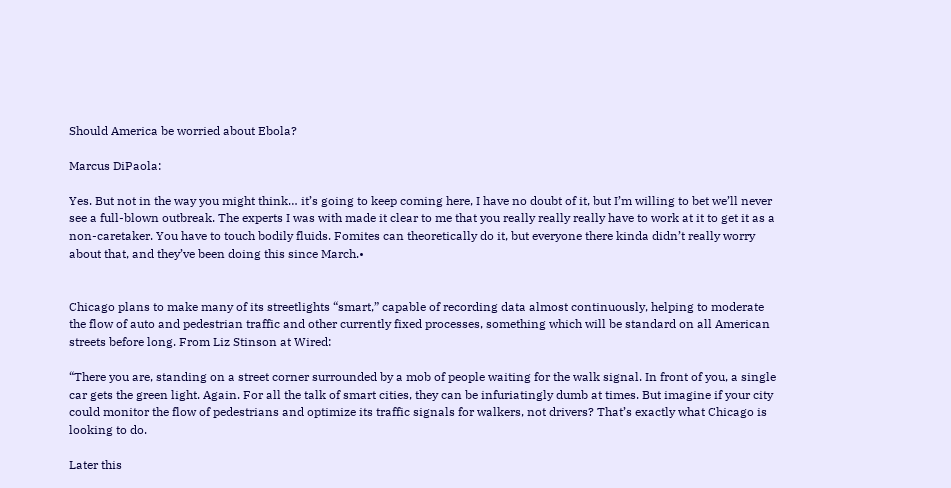Should America be worried about Ebola?

Marcus DiPaola:

Yes. But not in the way you might think… it’s going to keep coming here, I have no doubt of it, but I’m willing to bet we’ll never see a full-blown outbreak. The experts I was with made it clear to me that you really really really have to work at it to get it as a non-caretaker. You have to touch bodily fluids. Fomites can theoretically do it, but everyone there kinda didn’t really worry about that, and they’ve been doing this since March.•


Chicago plans to make many of its streetlights “smart,” capable of recording data almost continuously, helping to moderate the flow of auto and pedestrian traffic and other currently fixed processes, something which will be standard on all American streets before long. From Liz Stinson at Wired:

“There you are, standing on a street corner surrounded by a mob of people waiting for the walk signal. In front of you, a single car gets the green light. Again. For all the talk of smart cities, they can be infuriatingly dumb at times. But imagine if your city could monitor the flow of pedestrians and optimize its traffic signals for walkers, not drivers? That’s exactly what Chicago is looking to do.

Later this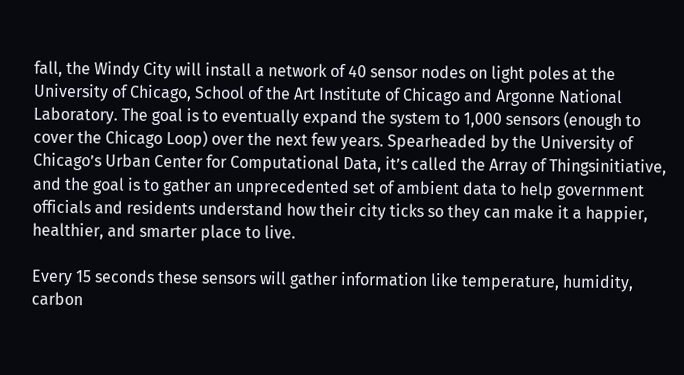fall, the Windy City will install a network of 40 sensor nodes on light poles at the University of Chicago, School of the Art Institute of Chicago and Argonne National Laboratory. The goal is to eventually expand the system to 1,000 sensors (enough to cover the Chicago Loop) over the next few years. Spearheaded by the University of Chicago’s Urban Center for Computational Data, it’s called the Array of Thingsinitiative, and the goal is to gather an unprecedented set of ambient data to help government officials and residents understand how their city ticks so they can make it a happier, healthier, and smarter place to live.

Every 15 seconds these sensors will gather information like temperature, humidity, carbon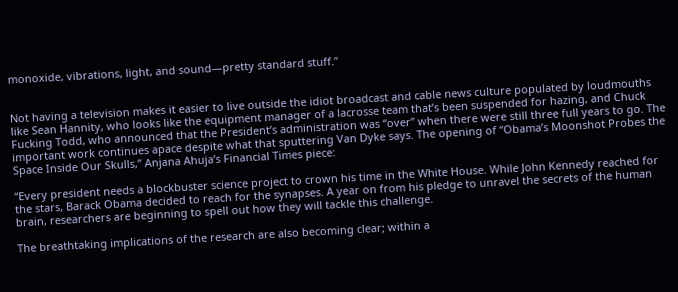monoxide, vibrations, light, and sound—pretty standard stuff.”


Not having a television makes it easier to live outside the idiot broadcast and cable news culture populated by loudmouths like Sean Hannity, who looks like the equipment manager of a lacrosse team that’s been suspended for hazing, and Chuck Fucking Todd, who announced that the President’s administration was “over” when there were still three full years to go. The important work continues apace despite what that sputtering Van Dyke says. The opening of “Obama’s Moonshot Probes the Space Inside Our Skulls,” Anjana Ahuja’s Financial Times piece:

“Every president needs a blockbuster science project to crown his time in the White House. While John Kennedy reached for the stars, Barack Obama decided to reach for the synapses. A year on from his pledge to unravel the secrets of the human brain, researchers are beginning to spell out how they will tackle this challenge.

The breathtaking implications of the research are also becoming clear; within a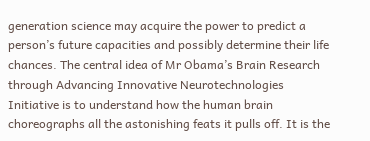generation science may acquire the power to predict a person’s future capacities and possibly determine their life chances. The central idea of Mr Obama’s Brain Research through Advancing Innovative Neurotechnologies Initiative is to understand how the human brain choreographs all the astonishing feats it pulls off. It is the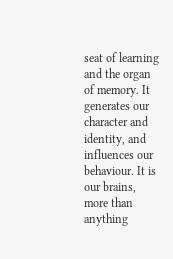seat of learning and the organ of memory. It generates our character and identity, and influences our behaviour. It is our brains, more than anything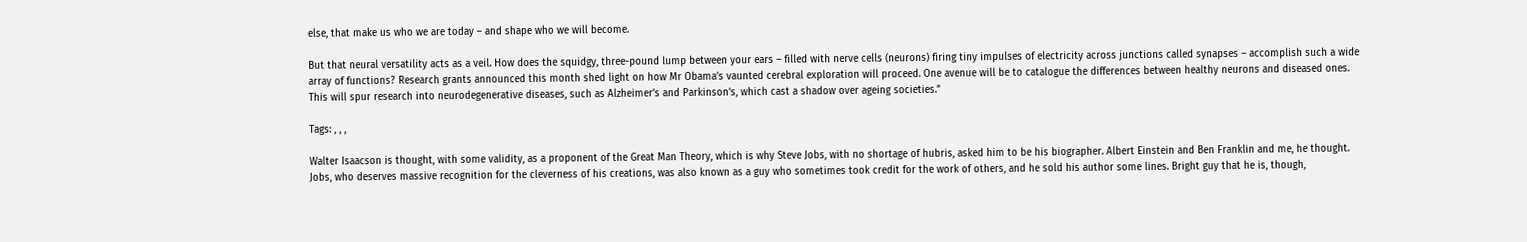else, that make us who we are today – and shape who we will become.

But that neural versatility acts as a veil. How does the squidgy, three-pound lump between your ears – filled with nerve cells (neurons) firing tiny impulses of electricity across junctions called synapses – accomplish such a wide array of functions? Research grants announced this month shed light on how Mr Obama’s vaunted cerebral exploration will proceed. One avenue will be to catalogue the differences between healthy neurons and diseased ones. This will spur research into neurodegenerative diseases, such as Alzheimer’s and Parkinson’s, which cast a shadow over ageing societies.”

Tags: , , ,

Walter Isaacson is thought, with some validity, as a proponent of the Great Man Theory, which is why Steve Jobs, with no shortage of hubris, asked him to be his biographer. Albert Einstein and Ben Franklin and me, he thought. Jobs, who deserves massive recognition for the cleverness of his creations, was also known as a guy who sometimes took credit for the work of others, and he sold his author some lines. Bright guy that he is, though,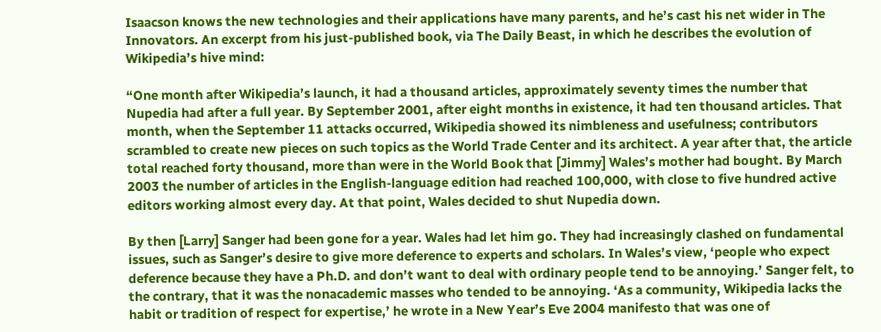Isaacson knows the new technologies and their applications have many parents, and he’s cast his net wider in The Innovators. An excerpt from his just-published book, via The Daily Beast, in which he describes the evolution of Wikipedia’s hive mind:

“One month after Wikipedia’s launch, it had a thousand articles, approximately seventy times the number that Nupedia had after a full year. By September 2001, after eight months in existence, it had ten thousand articles. That month, when the September 11 attacks occurred, Wikipedia showed its nimbleness and usefulness; contributors scrambled to create new pieces on such topics as the World Trade Center and its architect. A year after that, the article total reached forty thousand, more than were in the World Book that [Jimmy] Wales’s mother had bought. By March 2003 the number of articles in the English-language edition had reached 100,000, with close to five hundred active editors working almost every day. At that point, Wales decided to shut Nupedia down.

By then [Larry] Sanger had been gone for a year. Wales had let him go. They had increasingly clashed on fundamental issues, such as Sanger’s desire to give more deference to experts and scholars. In Wales’s view, ‘people who expect deference because they have a Ph.D. and don’t want to deal with ordinary people tend to be annoying.’ Sanger felt, to the contrary, that it was the nonacademic masses who tended to be annoying. ‘As a community, Wikipedia lacks the habit or tradition of respect for expertise,’ he wrote in a New Year’s Eve 2004 manifesto that was one of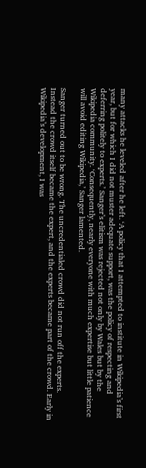many attacks he leveled after he left. ‘A policy that I attempted to institute in Wikipedia’s first year, but for which I did not muster adequate support, was the policy of respecting and deferring politely to experts.’ Sanger’s elitism was rejected not only by Wales but by the Wikipedia community. ‘Consequently, nearly everyone with much expertise but little patience will avoid editing Wikipedia,’ Sanger lamented.

Sanger turned out to be wrong. The uncredentialed crowd did not run off the experts. Instead the crowd itself became the expert, and the experts became part of the crowd. Early in Wikipedia’s development, I was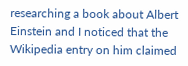researching a book about Albert Einstein and I noticed that the Wikipedia entry on him claimed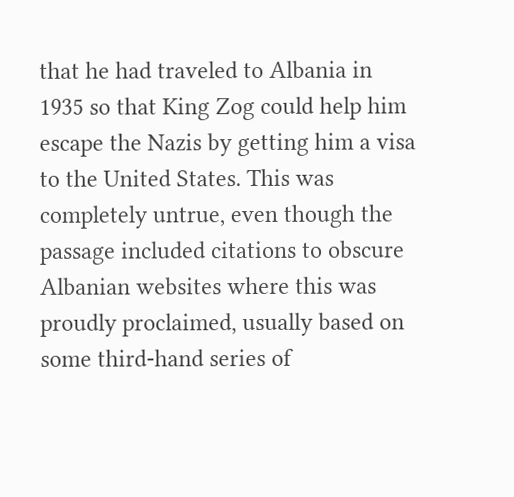that he had traveled to Albania in 1935 so that King Zog could help him escape the Nazis by getting him a visa to the United States. This was completely untrue, even though the passage included citations to obscure Albanian websites where this was proudly proclaimed, usually based on some third-hand series of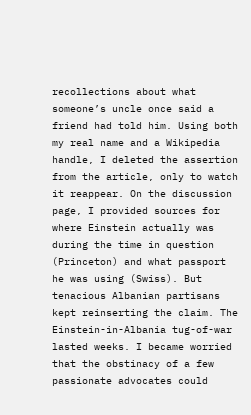recollections about what someone’s uncle once said a friend had told him. Using both my real name and a Wikipedia handle, I deleted the assertion from the article, only to watch it reappear. On the discussion page, I provided sources for where Einstein actually was during the time in question (Princeton) and what passport he was using (Swiss). But tenacious Albanian partisans kept reinserting the claim. The Einstein-in-Albania tug-of-war lasted weeks. I became worried that the obstinacy of a few passionate advocates could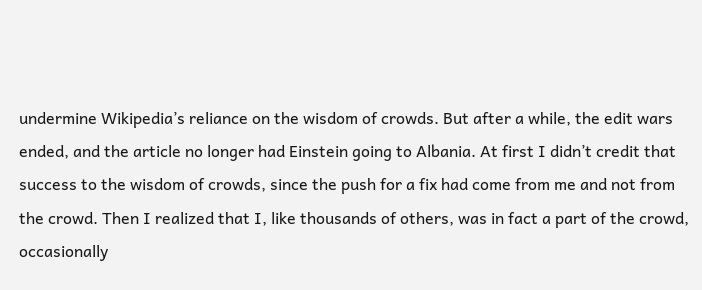undermine Wikipedia’s reliance on the wisdom of crowds. But after a while, the edit wars ended, and the article no longer had Einstein going to Albania. At first I didn’t credit that success to the wisdom of crowds, since the push for a fix had come from me and not from the crowd. Then I realized that I, like thousands of others, was in fact a part of the crowd, occasionally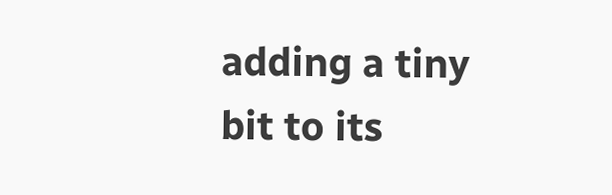adding a tiny bit to its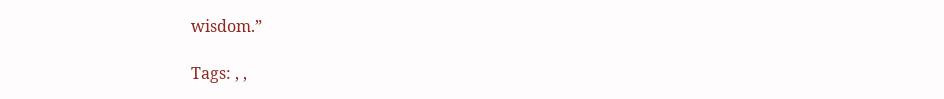wisdom.”

Tags: , ,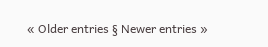« Older entries § Newer entries »